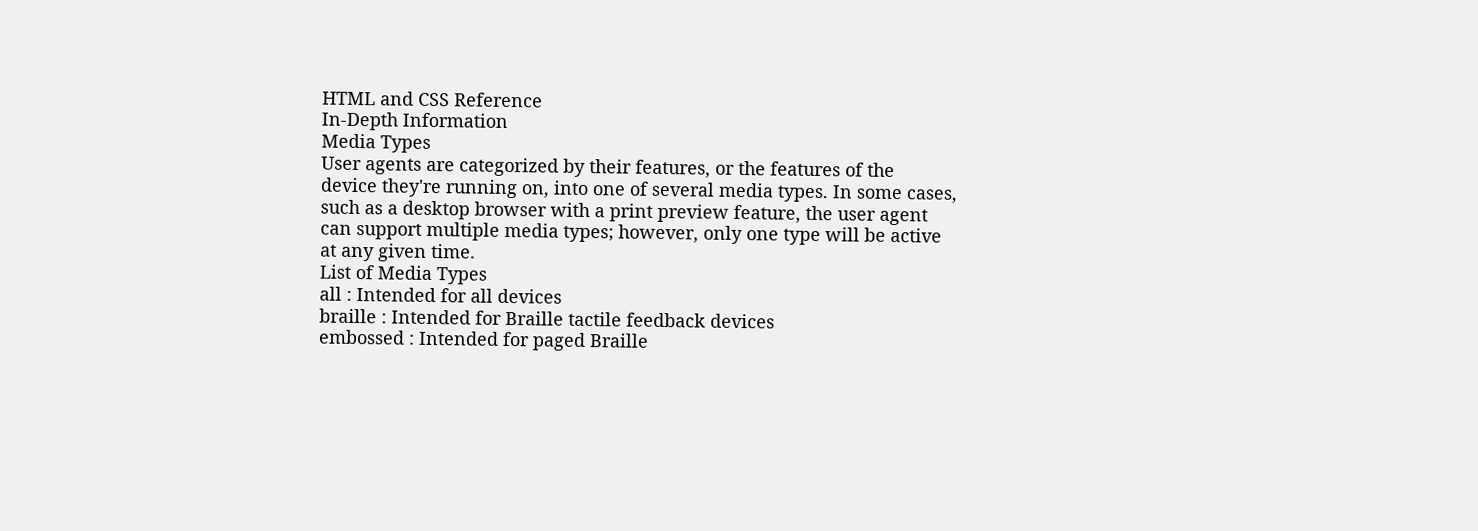HTML and CSS Reference
In-Depth Information
Media Types
User agents are categorized by their features, or the features of the
device they're running on, into one of several media types. In some cases,
such as a desktop browser with a print preview feature, the user agent
can support multiple media types; however, only one type will be active
at any given time.
List of Media Types
all : Intended for all devices
braille : Intended for Braille tactile feedback devices
embossed : Intended for paged Braille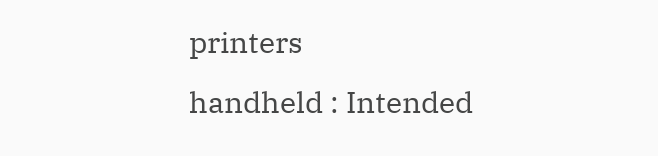printers
handheld : Intended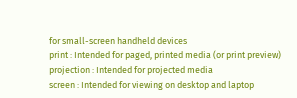for small-screen handheld devices
print : Intended for paged, printed media (or print preview)
projection : Intended for projected media
screen : Intended for viewing on desktop and laptop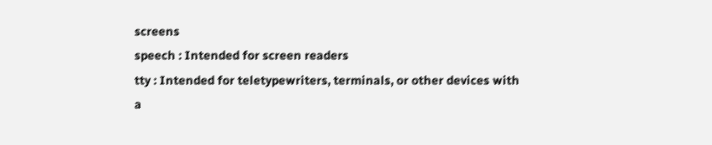screens
speech : Intended for screen readers
tty : Intended for teletypewriters, terminals, or other devices with
a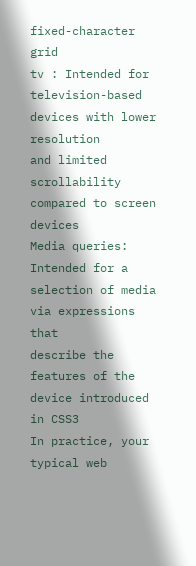fixed-character grid
tv : Intended for television-based devices with lower resolution
and limited scrollability compared to screen devices
Media queries: Intended for a selection of media via expressions that
describe the features of the device introduced in CSS3
In practice, your typical web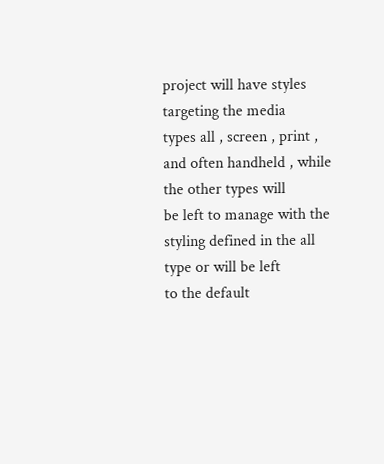project will have styles targeting the media
types all , screen , print , and often handheld , while the other types will
be left to manage with the styling defined in the all type or will be left
to the default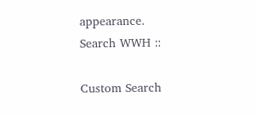appearance.
Search WWH ::

Custom Search